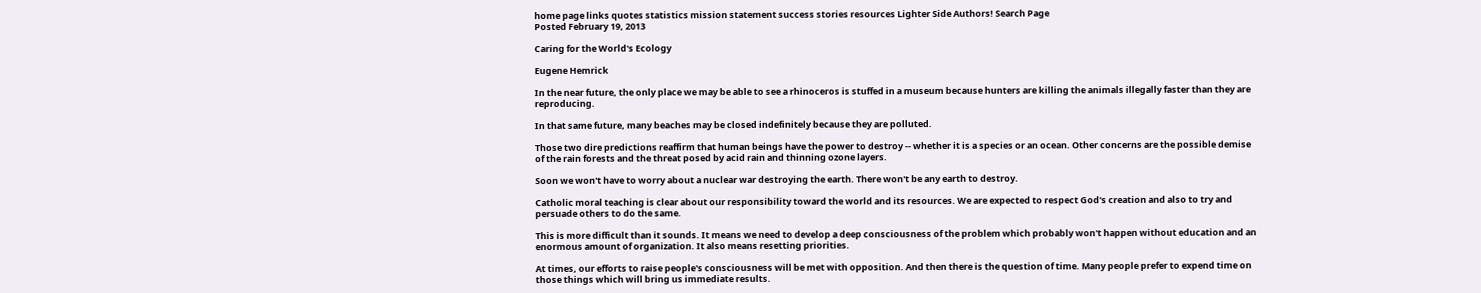home page links quotes statistics mission statement success stories resources Lighter Side Authors! Search Page
Posted February 19, 2013

Caring for the World's Ecology

Eugene Hemrick

In the near future, the only place we may be able to see a rhinoceros is stuffed in a museum because hunters are killing the animals illegally faster than they are reproducing.

In that same future, many beaches may be closed indefinitely because they are polluted.

Those two dire predictions reaffirm that human beings have the power to destroy -- whether it is a species or an ocean. Other concerns are the possible demise of the rain forests and the threat posed by acid rain and thinning ozone layers.

Soon we won't have to worry about a nuclear war destroying the earth. There won't be any earth to destroy.

Catholic moral teaching is clear about our responsibility toward the world and its resources. We are expected to respect God's creation and also to try and persuade others to do the same.

This is more difficult than it sounds. It means we need to develop a deep consciousness of the problem which probably won't happen without education and an enormous amount of organization. It also means resetting priorities.

At times, our efforts to raise people's consciousness will be met with opposition. And then there is the question of time. Many people prefer to expend time on those things which will bring us immediate results.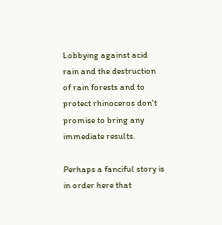Lobbying against acid rain and the destruction of rain forests and to protect rhinoceros don't promise to bring any immediate results.

Perhaps a fanciful story is in order here that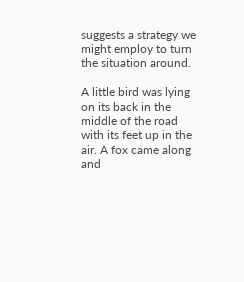suggests a strategy we might employ to turn the situation around.

A little bird was lying on its back in the middle of the road with its feet up in the air. A fox came along and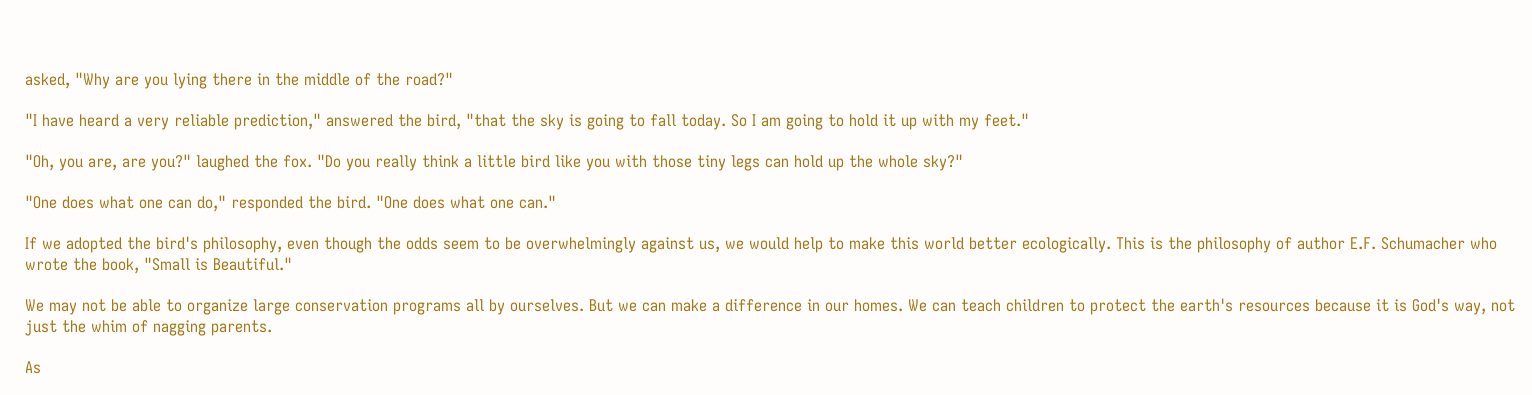asked, "Why are you lying there in the middle of the road?"

"I have heard a very reliable prediction," answered the bird, "that the sky is going to fall today. So I am going to hold it up with my feet."

"Oh, you are, are you?" laughed the fox. "Do you really think a little bird like you with those tiny legs can hold up the whole sky?"

"One does what one can do," responded the bird. "One does what one can."

If we adopted the bird's philosophy, even though the odds seem to be overwhelmingly against us, we would help to make this world better ecologically. This is the philosophy of author E.F. Schumacher who wrote the book, "Small is Beautiful."

We may not be able to organize large conservation programs all by ourselves. But we can make a difference in our homes. We can teach children to protect the earth's resources because it is God's way, not just the whim of nagging parents.

As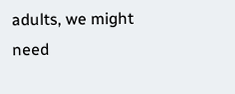adults, we might need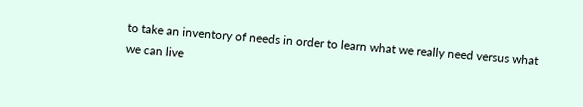to take an inventory of needs in order to learn what we really need versus what we can live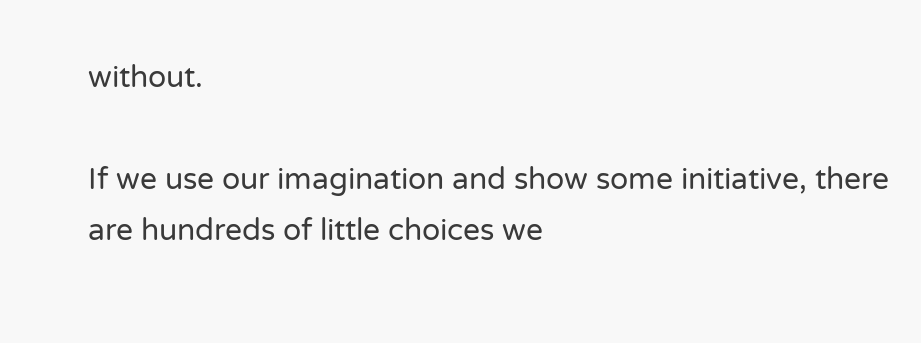without.

If we use our imagination and show some initiative, there are hundreds of little choices we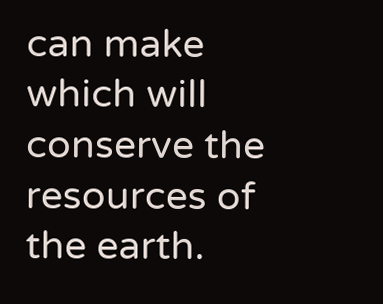can make which will conserve the resources of the earth.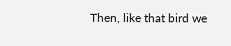Then, like that bird we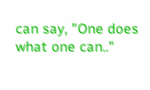can say, "One does what one can.."